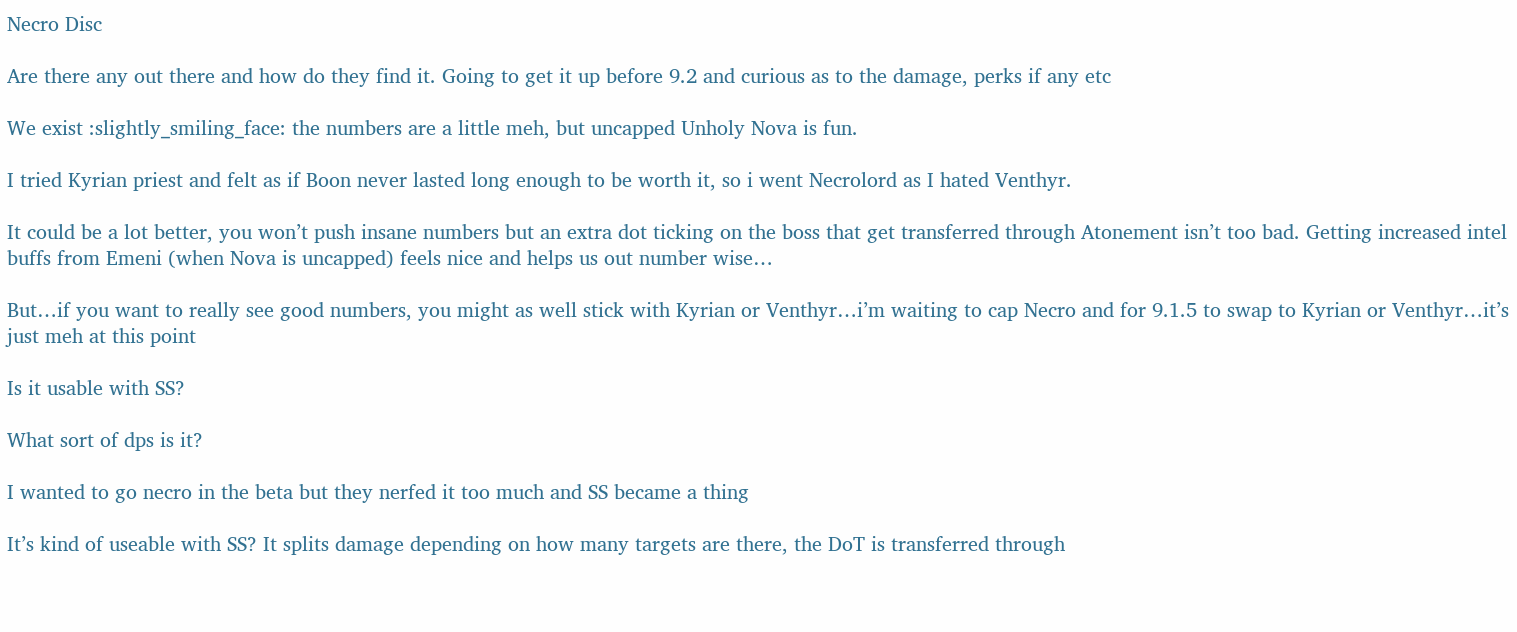Necro Disc

Are there any out there and how do they find it. Going to get it up before 9.2 and curious as to the damage, perks if any etc

We exist :slightly_smiling_face: the numbers are a little meh, but uncapped Unholy Nova is fun.

I tried Kyrian priest and felt as if Boon never lasted long enough to be worth it, so i went Necrolord as I hated Venthyr.

It could be a lot better, you won’t push insane numbers but an extra dot ticking on the boss that get transferred through Atonement isn’t too bad. Getting increased intel buffs from Emeni (when Nova is uncapped) feels nice and helps us out number wise…

But…if you want to really see good numbers, you might as well stick with Kyrian or Venthyr…i’m waiting to cap Necro and for 9.1.5 to swap to Kyrian or Venthyr…it’s just meh at this point

Is it usable with SS?

What sort of dps is it?

I wanted to go necro in the beta but they nerfed it too much and SS became a thing

It’s kind of useable with SS? It splits damage depending on how many targets are there, the DoT is transferred through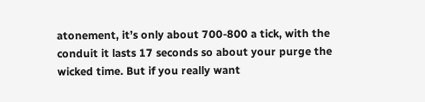atonement, it’s only about 700-800 a tick, with the conduit it lasts 17 seconds so about your purge the wicked time. But if you really want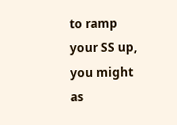to ramp your SS up, you might as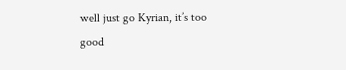well just go Kyrian, it’s too good